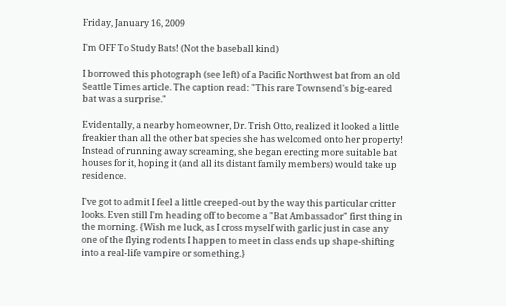Friday, January 16, 2009

I'm OFF To Study Bats! (Not the baseball kind)

I borrowed this photograph (see left) of a Pacific Northwest bat from an old Seattle Times article. The caption read: "This rare Townsend's big-eared bat was a surprise."

Evidentally, a nearby homeowner, Dr. Trish Otto, realized it looked a little freakier than all the other bat species she has welcomed onto her property! Instead of running away screaming, she began erecting more suitable bat houses for it, hoping it (and all its distant family members) would take up residence.

I've got to admit I feel a little creeped-out by the way this particular critter looks. Even still I'm heading off to become a "Bat Ambassador" first thing in the morning. {Wish me luck, as I cross myself with garlic just in case any one of the flying rodents I happen to meet in class ends up shape-shifting into a real-life vampire or something.}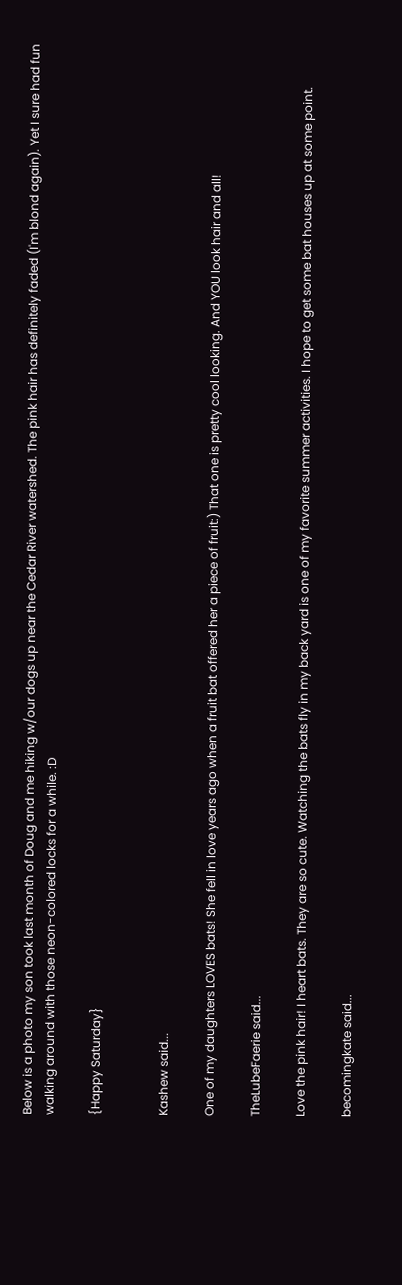Below is a photo my son took last month of Doug and me hiking w/our dogs up near the Cedar River watershed. The pink hair has definitely faded (I'm blond again). Yet I sure had fun walking around with those neon-colored locks for a while. :D

{Happy Saturday}


Kashew said...

One of my daughters LOVES bats! She fell in love years ago when a fruit bat offered her a piece of fruit:) That one is pretty cool looking. And YOU look hair and all!

TheLubeFaerie said...

Love the pink hair! I heart bats. They are so cute. Watching the bats fly in my back yard is one of my favorite summer activities. I hope to get some bat houses up at some point.

becomingkate said...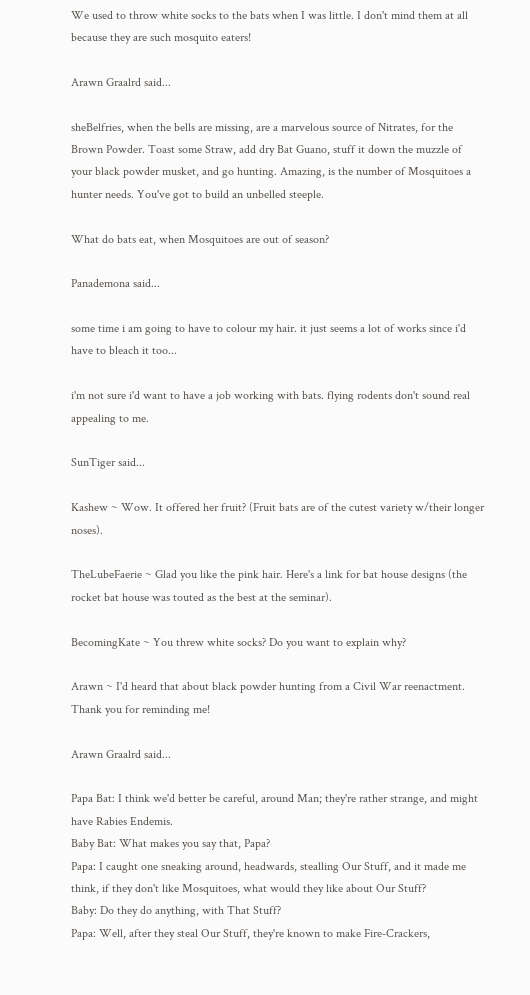We used to throw white socks to the bats when I was little. I don't mind them at all because they are such mosquito eaters!

Arawn Graalrd said...

sheBelfries, when the bells are missing, are a marvelous source of Nitrates, for the Brown Powder. Toast some Straw, add dry Bat Guano, stuff it down the muzzle of your black powder musket, and go hunting. Amazing, is the number of Mosquitoes a hunter needs. You've got to build an unbelled steeple.

What do bats eat, when Mosquitoes are out of season?

Panademona said...

some time i am going to have to colour my hair. it just seems a lot of works since i'd have to bleach it too...

i'm not sure i'd want to have a job working with bats. flying rodents don't sound real appealing to me.

SunTiger said...

Kashew ~ Wow. It offered her fruit? (Fruit bats are of the cutest variety w/their longer noses).

TheLubeFaerie ~ Glad you like the pink hair. Here's a link for bat house designs (the rocket bat house was touted as the best at the seminar).

BecomingKate ~ You threw white socks? Do you want to explain why?

Arawn ~ I'd heard that about black powder hunting from a Civil War reenactment. Thank you for reminding me!

Arawn Graalrd said...

Papa Bat: I think we'd better be careful, around Man; they're rather strange, and might have Rabies Endemis.
Baby Bat: What makes you say that, Papa?
Papa: I caught one sneaking around, headwards, stealling Our Stuff, and it made me think, if they don't like Mosquitoes, what would they like about Our Stuff?
Baby: Do they do anything, with That Stuff?
Papa: Well, after they steal Our Stuff, they're known to make Fire-Crackers,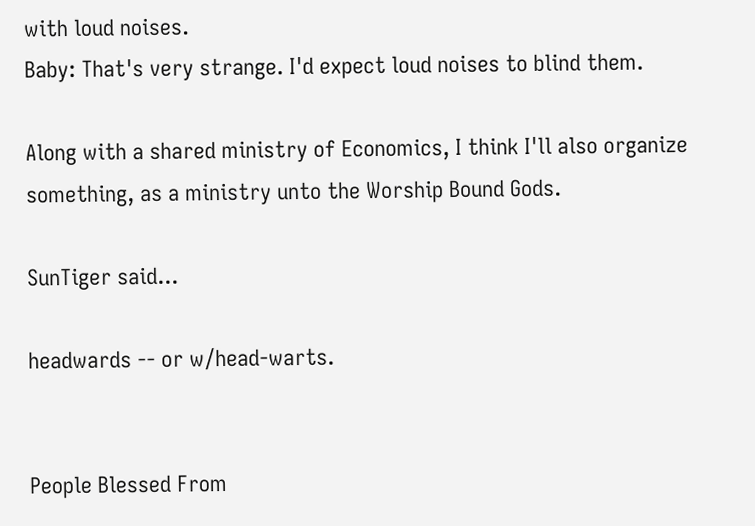with loud noises.
Baby: That's very strange. I'd expect loud noises to blind them.

Along with a shared ministry of Economics, I think I'll also organize something, as a ministry unto the Worship Bound Gods.

SunTiger said...

headwards -- or w/head-warts.


People Blessed From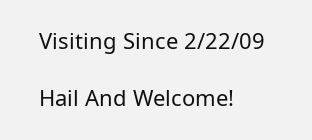Visiting Since 2/22/09

Hail And Welcome!